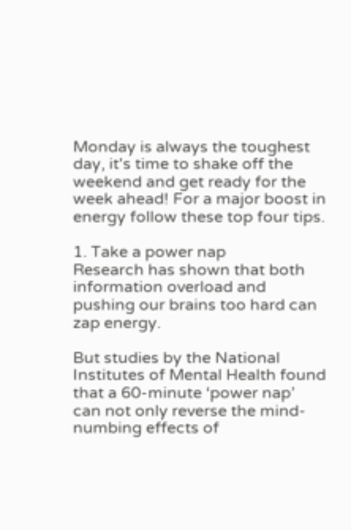Monday is always the toughest day, it's time to shake off the weekend and get ready for the week ahead! For a major boost in energy follow these top four tips.

1. Take a power nap
Research has shown that both information overload and pushing our brains too hard can zap energy.

But studies by the National Institutes of Mental Health found that a 60-minute ‘power nap’ can not only reverse the mind-numbing effects of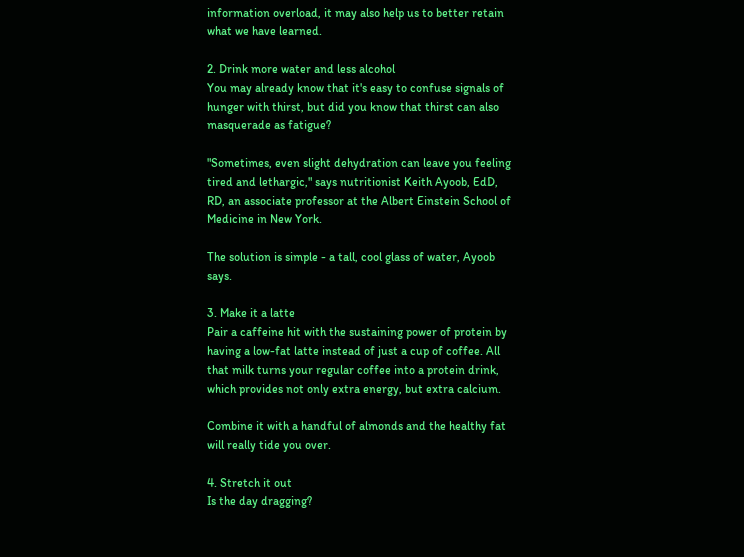information overload, it may also help us to better retain what we have learned.

2. Drink more water and less alcohol
You may already know that it's easy to confuse signals of hunger with thirst, but did you know that thirst can also masquerade as fatigue?

"Sometimes, even slight dehydration can leave you feeling tired and lethargic," says nutritionist Keith Ayoob, EdD, RD, an associate professor at the Albert Einstein School of Medicine in New York.

The solution is simple - a tall, cool glass of water, Ayoob says.

3. Make it a latte
Pair a caffeine hit with the sustaining power of protein by having a low-fat latte instead of just a cup of coffee. All that milk turns your regular coffee into a protein drink, which provides not only extra energy, but extra calcium.

Combine it with a handful of almonds and the healthy fat will really tide you over.

4. Stretch it out
Is the day dragging?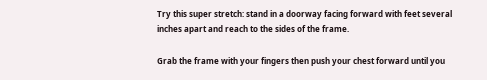Try this super stretch: stand in a doorway facing forward with feet several inches apart and reach to the sides of the frame.

Grab the frame with your fingers then push your chest forward until you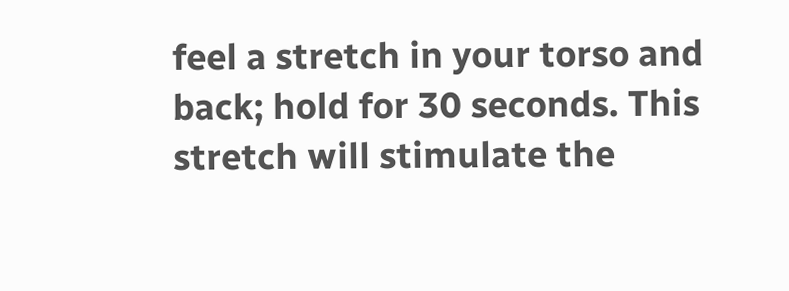feel a stretch in your torso and back; hold for 30 seconds. This stretch will stimulate the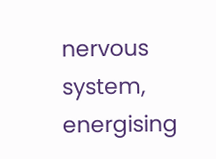nervous system, energising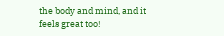the body and mind, and it feels great too!